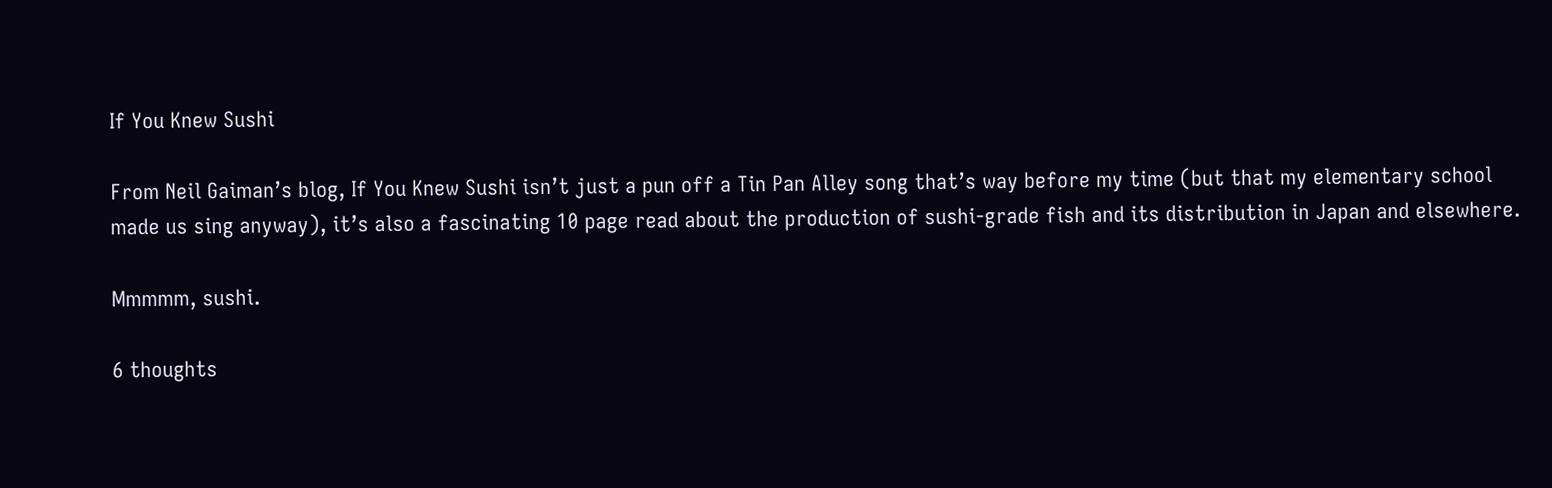If You Knew Sushi

From Neil Gaiman’s blog, If You Knew Sushi isn’t just a pun off a Tin Pan Alley song that’s way before my time (but that my elementary school made us sing anyway), it’s also a fascinating 10 page read about the production of sushi-grade fish and its distribution in Japan and elsewhere.

Mmmmm, sushi.

6 thoughts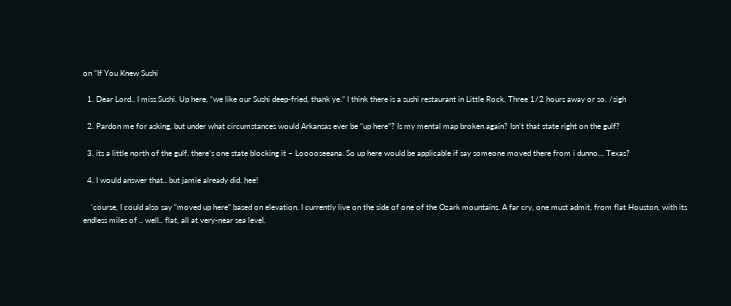on “If You Knew Sushi

  1. Dear Lord.. I miss Sushi. Up here, “we like our Sushi deep-fried, thank ye.” I think there is a sushi restaurant in Little Rock. Three 1/2 hours away or so. /sigh

  2. Pardon me for asking, but under what circumstances would Arkansas ever be “up here”? Is my mental map broken again? Isn’t that state right on the gulf?

  3. its a little north of the gulf. there’s one state blocking it – Looooseeana. So up here would be applicable if say someone moved there from i dunno… Texas?

  4. I would answer that.. but jamie already did. hee!

    ‘course, I could also say “moved up here” based on elevation. I currently live on the side of one of the Ozark mountains. A far cry, one must admit, from flat Houston, with its endless miles of .. well.. flat, all at very-near sea level.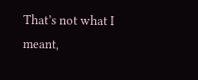That’s not what I meant,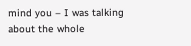mind you – I was talking about the whole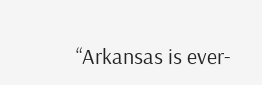“Arkansas is ever-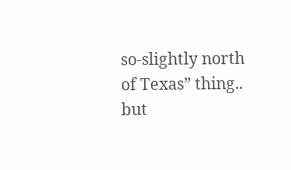so-slightly north of Texas” thing.. but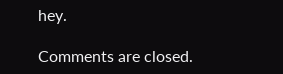hey.

Comments are closed.